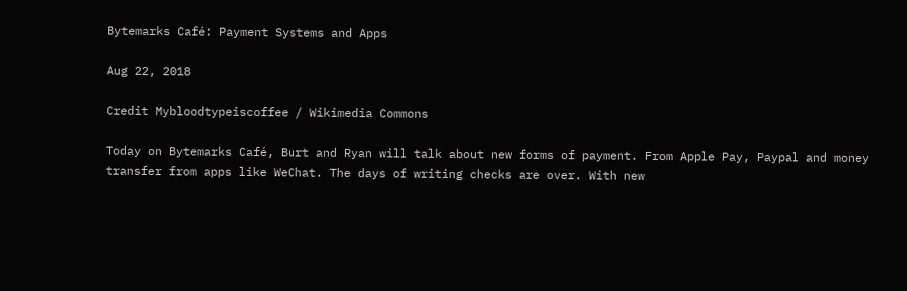Bytemarks Café: Payment Systems and Apps

Aug 22, 2018

Credit Mybloodtypeiscoffee / Wikimedia Commons

Today on Bytemarks Café, Burt and Ryan will talk about new forms of payment. From Apple Pay, Paypal and money transfer from apps like WeChat. The days of writing checks are over. With new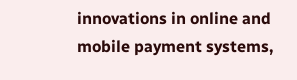innovations in online and mobile payment systems,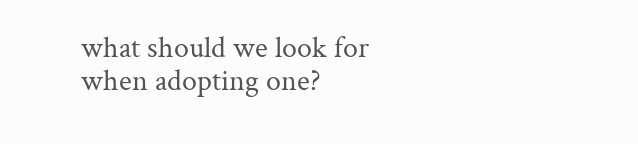what should we look for when adopting one?